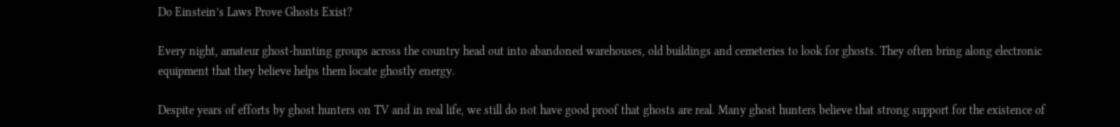Do Einstein’s Laws Prove Ghosts Exist?

Every night, amateur ghost-hunting groups across the country head out into abandoned warehouses, old buildings and cemeteries to look for ghosts. They often bring along electronic equipment that they believe helps them locate ghostly energy.

Despite years of efforts by ghost hunters on TV and in real life, we still do not have good proof that ghosts are real. Many ghost hunters believe that strong support for the existence of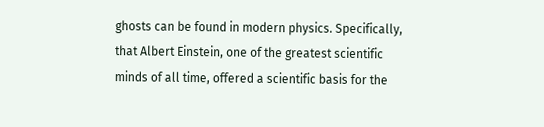ghosts can be found in modern physics. Specifically, that Albert Einstein, one of the greatest scientific minds of all time, offered a scientific basis for the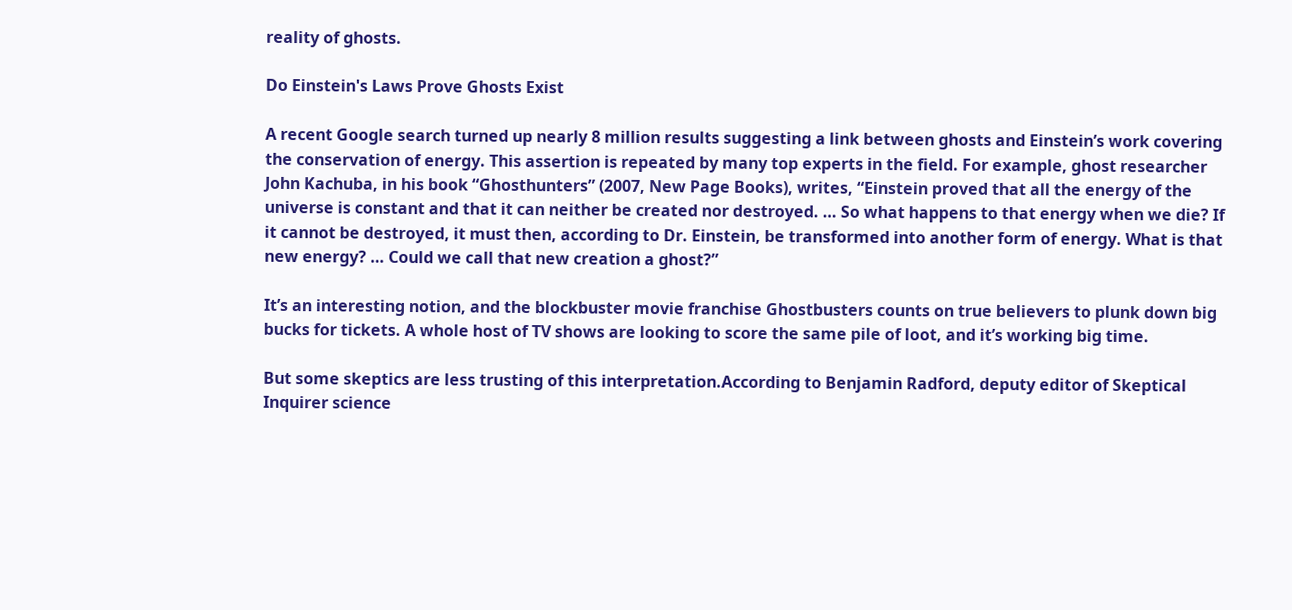reality of ghosts.

Do Einstein's Laws Prove Ghosts Exist

A recent Google search turned up nearly 8 million results suggesting a link between ghosts and Einstein’s work covering the conservation of energy. This assertion is repeated by many top experts in the field. For example, ghost researcher John Kachuba, in his book “Ghosthunters” (2007, New Page Books), writes, “Einstein proved that all the energy of the universe is constant and that it can neither be created nor destroyed. … So what happens to that energy when we die? If it cannot be destroyed, it must then, according to Dr. Einstein, be transformed into another form of energy. What is that new energy? … Could we call that new creation a ghost?”

It’s an interesting notion, and the blockbuster movie franchise Ghostbusters counts on true believers to plunk down big bucks for tickets. A whole host of TV shows are looking to score the same pile of loot, and it’s working big time.

But some skeptics are less trusting of this interpretation.According to Benjamin Radford, deputy editor of Skeptical Inquirer science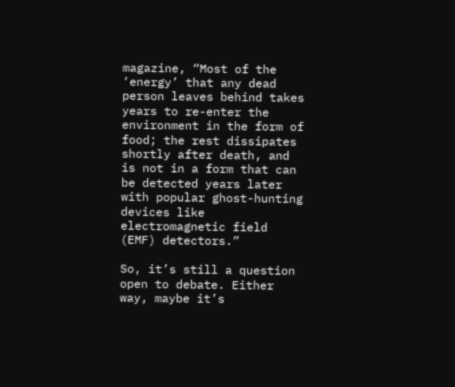magazine, “Most of the ‘energy’ that any dead person leaves behind takes years to re-enter the environment in the form of food; the rest dissipates shortly after death, and is not in a form that can be detected years later with popular ghost-hunting devices like electromagnetic field (EMF) detectors.”

So, it’s still a question open to debate. Either way, maybe it’s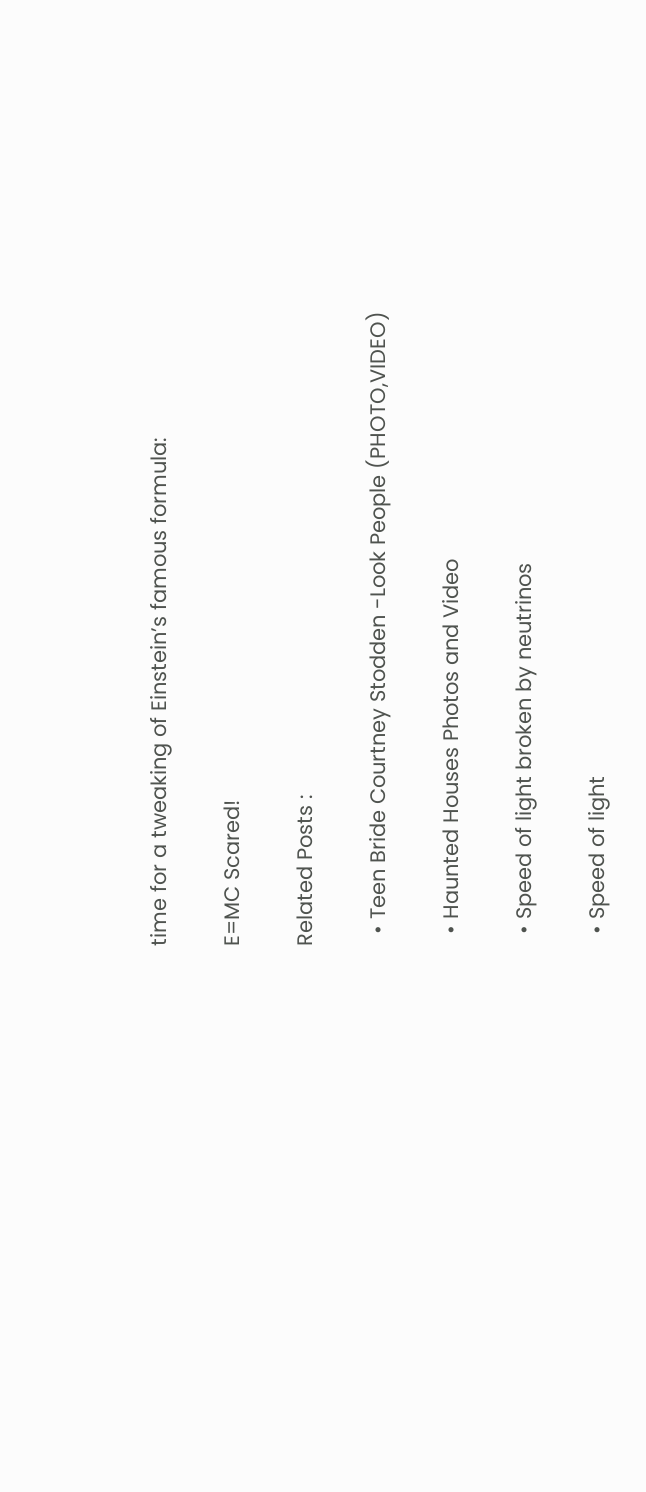time for a tweaking of Einstein’s famous formula:

E=MC Scared!

Related Posts :

  • Teen Bride Courtney Stodden -Look People (PHOTO,VIDEO)

  • Haunted Houses Photos and Video

  • Speed of light broken by neutrinos

  • Speed of light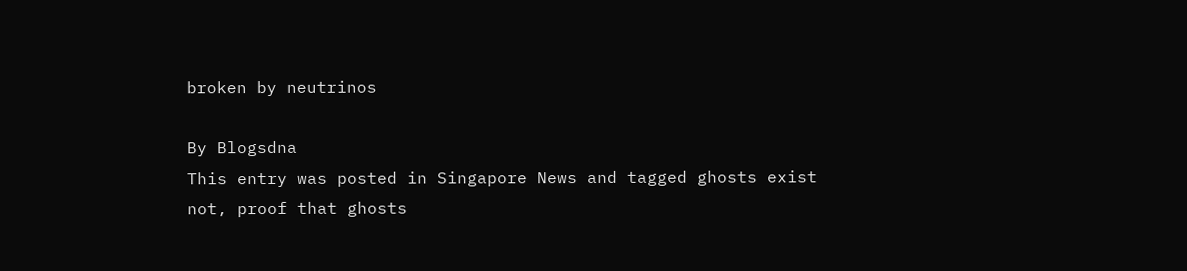broken by neutrinos

By Blogsdna
This entry was posted in Singapore News and tagged ghosts exist not, proof that ghosts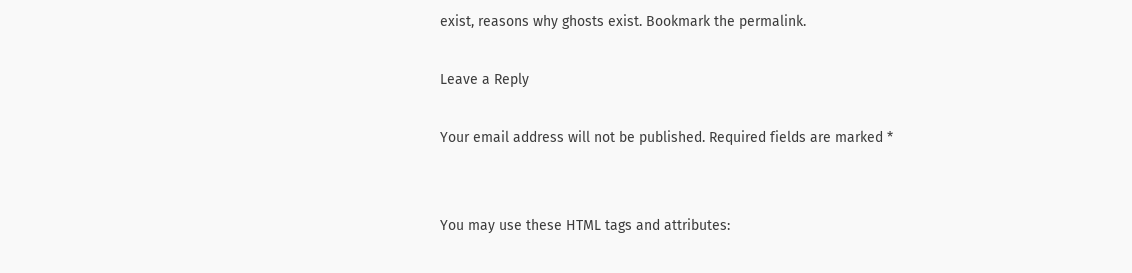exist, reasons why ghosts exist. Bookmark the permalink.

Leave a Reply

Your email address will not be published. Required fields are marked *


You may use these HTML tags and attributes: